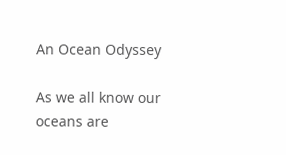An Ocean Odyssey

As we all know our oceans are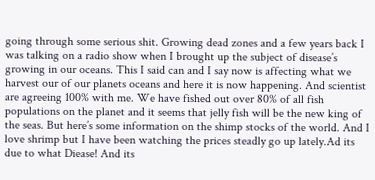going through some serious shit. Growing dead zones and a few years back I was talking on a radio show when I brought up the subject of disease’s growing in our oceans. This I said can and I say now is affecting what we harvest our of our planets oceans and here it is now happening. And scientist are agreeing 100% with me. We have fished out over 80% of all fish populations on the planet and it seems that jelly fish will be the new king of the seas. But here’s some information on the shimp stocks of the world. And I love shrimp but I have been watching the prices steadly go up lately.Ad its due to what Diease! And its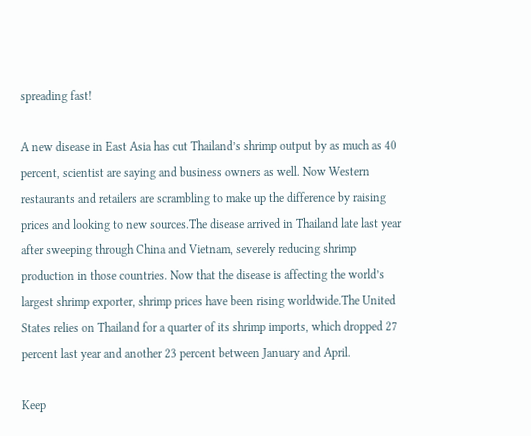spreading fast!

A new disease in East Asia has cut Thailand’s shrimp output by as much as 40 percent, scientist are saying and business owners as well. Now Western restaurants and retailers are scrambling to make up the difference by raising prices and looking to new sources.The disease arrived in Thailand late last year after sweeping through China and Vietnam, severely reducing shrimp production in those countries. Now that the disease is affecting the world’s largest shrimp exporter, shrimp prices have been rising worldwide.The United States relies on Thailand for a quarter of its shrimp imports, which dropped 27 percent last year and another 23 percent between January and April.

Keep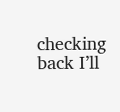checking back I’ll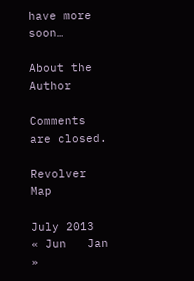have more soon…

About the Author

Comments are closed.

Revolver Map

July 2013
« Jun   Jan »